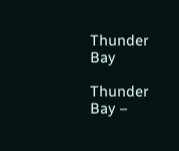Thunder Bay

Thunder Bay –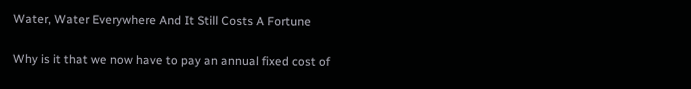Water, Water Everywhere And It Still Costs A Fortune

Why is it that we now have to pay an annual fixed cost of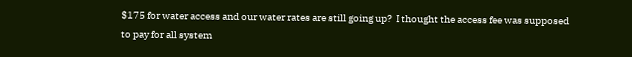$175 for water access and our water rates are still going up?  I thought the access fee was supposed to pay for all system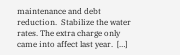maintenance and debt reduction.  Stabilize the water rates. The extra charge only came into affect last year.  […]